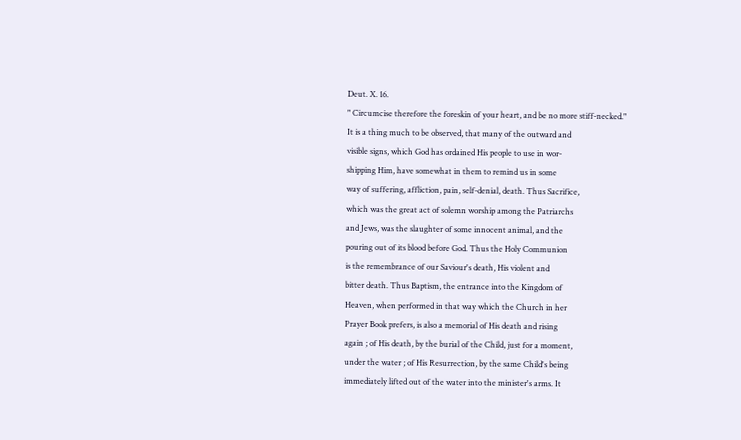Deut. X. 16.
" Circumcise therefore the foreskin of your heart, and be no more stiff-necked."
It is a thing much to be observed, that many of the outward and
visible signs, which God has ordained His people to use in wor-
shipping Him, have somewhat in them to remind us in some
way of suffering, affliction, pain, self-denial, death. Thus Sacrifice,
which was the great act of solemn worship among the Patriarchs
and Jews, was the slaughter of some innocent animal, and the
pouring out of its blood before God. Thus the Holy Communion
is the remembrance of our Saviour's death, His violent and
bitter death. Thus Baptism, the entrance into the Kingdom of
Heaven, when performed in that way which the Church in her
Prayer Book prefers, is also a memorial of His death and rising
again ; of His death, by the burial of the Child, just for a moment,
under the water ; of His Resurrection, by the same Child's being
immediately lifted out of the water into the minister's arms. It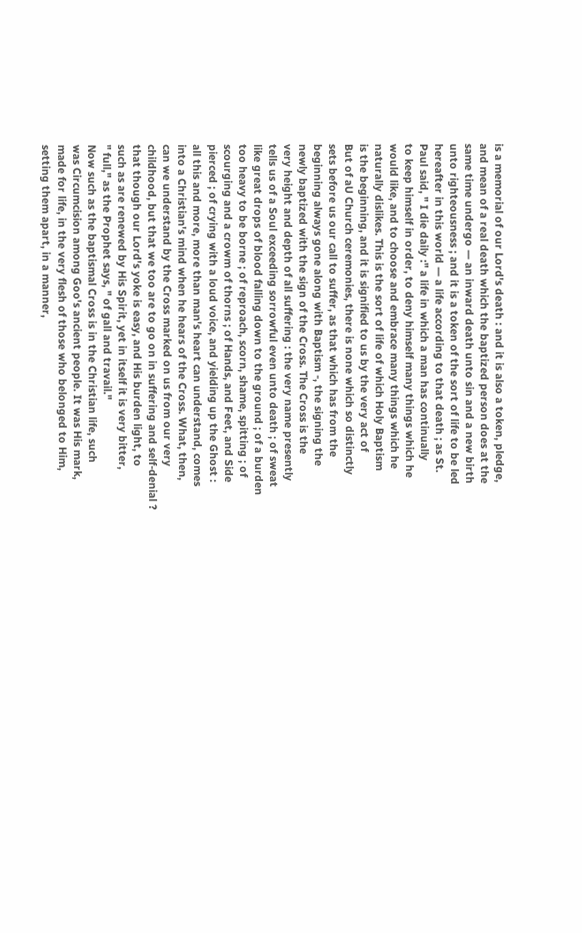is a memorial of our Lord's death : and it is also a token, pledge,
and mean of a real death which the baptized person does at the
same time undergo — an inward death unto sin and a new birth
unto righteousness ; and it is a token of the sort of life to be led
hereafter in this world — a life according to that death ; as St.
Paul said, " I die daily :" a life in which a man has continually
to keep himself in order, to deny himself many things which he
would like, and to choose and embrace many things which he
naturally dislikes. This is the sort of life of which Holy Baptism
is the beginning, and it is signified to us by the very act of
But of aU Church ceremonies, there is none which so distinctly
sets before us our call to suffer, as that which has from the
beginning always gone along with Baptism -, the signing the
newly baptized with the sign of the Cross. The Cross is the
very height and depth of all suffering : the very name presently
tells us of a Soul exceeding sorrowful even unto death ; of sweat
like great drops of blood falling down to the ground ; of a burden
too heavy to be borne ; of reproach, scorn, shame, spitting ; of
scourging and a crowm of thorns ; of Hands, and Feet, and Side
pierced ; of crying with a loud voice, and yielding up the Ghost :
all this and more, more than man's heart can understand, comes
into a Christian's mind when he hears of the Cross. What, then,
can we understand by the Cross marked on us from our very
childhood, but that we too are to go on in suffering and self-denial ?
that though our Lord's yoke is easy, and His burden light, to
such as are renewed by His Spirit, yet in itself it is very bitter,
" full," as the Prophet says, " of gall and travail."
Now such as the baptismal Cross is in the Christian life, such
was Circumcision among Goo's ancient people. It was His mark,
made for life, in the very flesh of those who belonged to Him,
setting them apart, in a manner,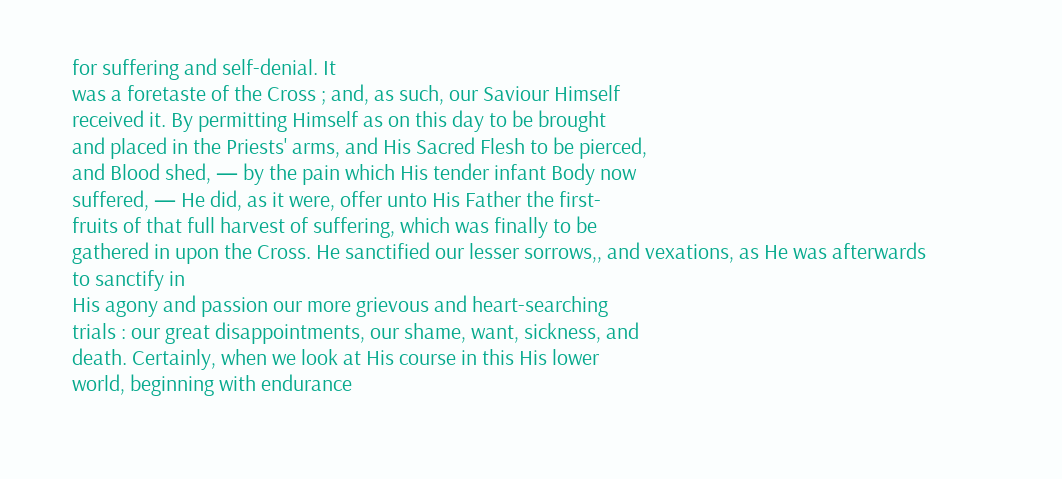for suffering and self-denial. It
was a foretaste of the Cross ; and, as such, our Saviour Himself
received it. By permitting Himself as on this day to be brought
and placed in the Priests' arms, and His Sacred Flesh to be pierced,
and Blood shed, — by the pain which His tender infant Body now
suffered, — He did, as it were, offer unto His Father the first-
fruits of that full harvest of suffering, which was finally to be
gathered in upon the Cross. He sanctified our lesser sorrows,, and vexations, as He was afterwards to sanctify in
His agony and passion our more grievous and heart-searching
trials : our great disappointments, our shame, want, sickness, and
death. Certainly, when we look at His course in this His lower
world, beginning with endurance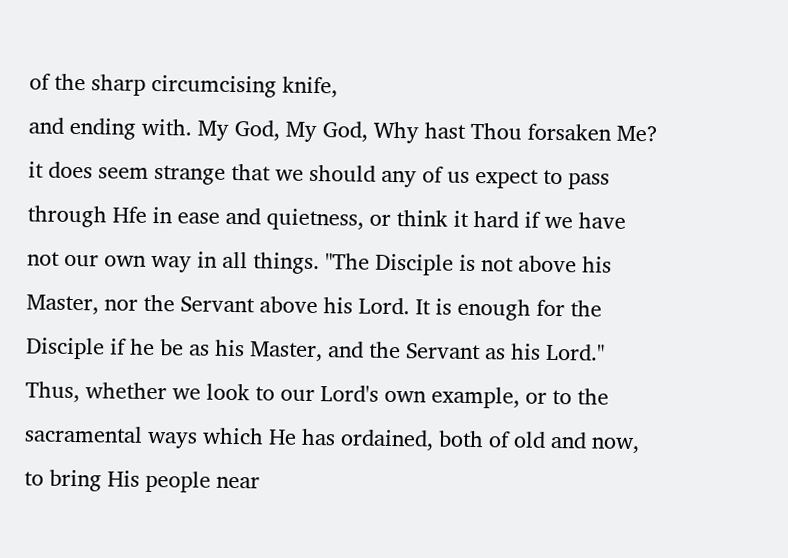of the sharp circumcising knife,
and ending with. My God, My God, Why hast Thou forsaken Me?
it does seem strange that we should any of us expect to pass
through Hfe in ease and quietness, or think it hard if we have
not our own way in all things. "The Disciple is not above his
Master, nor the Servant above his Lord. It is enough for the
Disciple if he be as his Master, and the Servant as his Lord."
Thus, whether we look to our Lord's own example, or to the
sacramental ways which He has ordained, both of old and now,
to bring His people near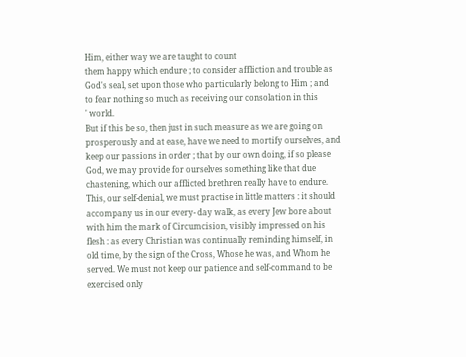Him, either way we are taught to count
them happy which endure ; to consider affliction and trouble as
God's seal, set upon those who particularly belong to Him ; and
to fear nothing so much as receiving our consolation in this
' world.
But if this be so, then just in such measure as we are going on
prosperously and at ease, have we need to mortify ourselves, and
keep our passions in order ; that by our own doing, if so please
God, we may provide for ourselves something like that due
chastening, which our afflicted brethren really have to endure.
This, our self-denial, we must practise in little matters : it should
accompany us in our every- day walk, as every Jew bore about
with him the mark of Circumcision, visibly impressed on his
flesh : as every Christian was continually reminding himself, in
old time, by the sign of the Cross, Whose he was, and Whom he
served. We must not keep our patience and self-command to be
exercised only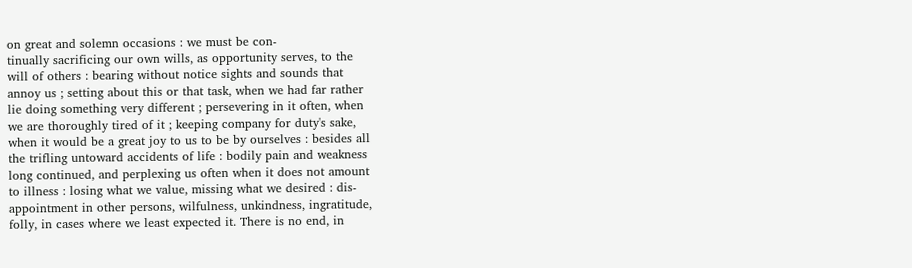on great and solemn occasions : we must be con-
tinually sacrificing our own wills, as opportunity serves, to the
will of others : bearing without notice sights and sounds that
annoy us ; setting about this or that task, when we had far rather
lie doing something very different ; persevering in it often, when
we are thoroughly tired of it ; keeping company for duty's sake,
when it would be a great joy to us to be by ourselves : besides all
the trifling untoward accidents of life : bodily pain and weakness
long continued, and perplexing us often when it does not amount
to illness : losing what we value, missing what we desired : dis-
appointment in other persons, wilfulness, unkindness, ingratitude,
folly, in cases where we least expected it. There is no end, in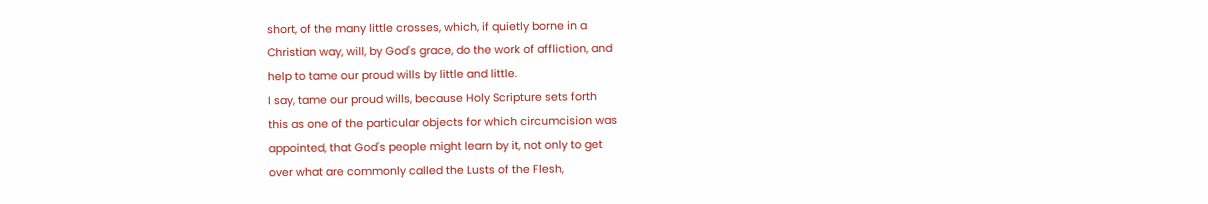short, of the many little crosses, which, if quietly borne in a
Christian way, will, by God's grace, do the work of affliction, and
help to tame our proud wills by little and little.
I say, tame our proud wills, because Holy Scripture sets forth
this as one of the particular objects for which circumcision was
appointed, that God's people might learn by it, not only to get
over what are commonly called the Lusts of the Flesh,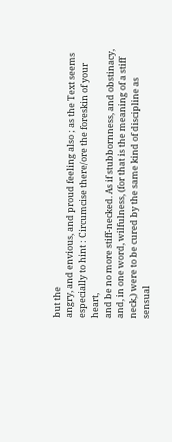but the
angry, and envious, and proud feeling also ; as the Text seems
especially to hint : Circumcise there/ore the foreskin of your heart,
and be no more stiff-necked. As if stubbornness, and obstinacy,
and, in one word, wilfulness, (for that is the meaning of a stiff
neck,) were to be cured by the same kind of discipline as sensual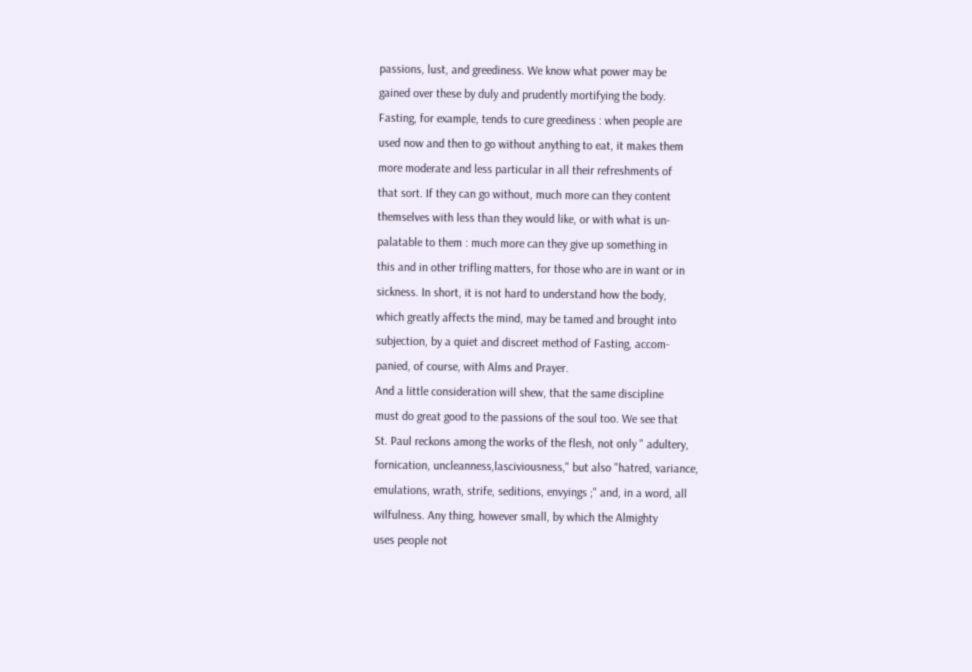passions, lust, and greediness. We know what power may be
gained over these by duly and prudently mortifying the body.
Fasting, for example, tends to cure greediness : when people are
used now and then to go without anything to eat, it makes them
more moderate and less particular in all their refreshments of
that sort. If they can go without, much more can they content
themselves with less than they would like, or with what is un-
palatable to them : much more can they give up something in
this and in other trifling matters, for those who are in want or in
sickness. In short, it is not hard to understand how the body,
which greatly affects the mind, may be tamed and brought into
subjection, by a quiet and discreet method of Fasting, accom-
panied, of course, with Alms and Prayer.
And a little consideration will shew, that the same discipline
must do great good to the passions of the soul too. We see that
St. Paul reckons among the works of the flesh, not only " adultery,
fornication, uncleanness,lasciviousness," but also "hatred, variance,
emulations, wrath, strife, seditions, envyings ;" and, in a word, all
wilfulness. Any thing, however small, by which the Almighty
uses people not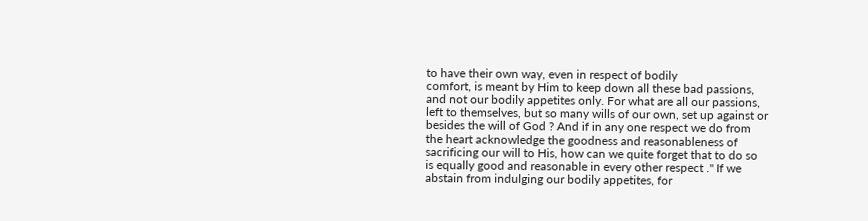to have their own way, even in respect of bodily
comfort, is meant by Him to keep down all these bad passions,
and not our bodily appetites only. For what are all our passions,
left to themselves, but so many wills of our own, set up against or
besides the will of God ? And if in any one respect we do from
the heart acknowledge the goodness and reasonableness of
sacrificing our will to His, how can we quite forget that to do so
is equally good and reasonable in every other respect .'' If we
abstain from indulging our bodily appetites, for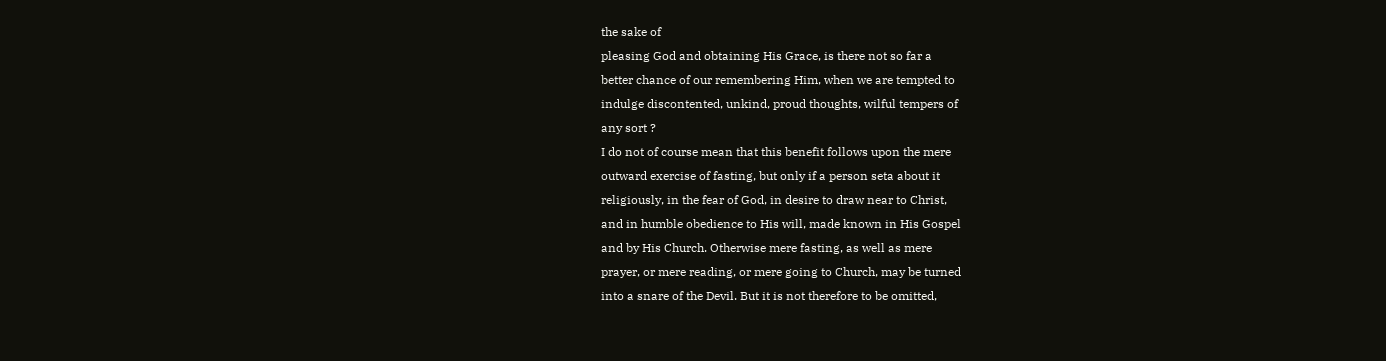the sake of
pleasing God and obtaining His Grace, is there not so far a
better chance of our remembering Him, when we are tempted to
indulge discontented, unkind, proud thoughts, wilful tempers of
any sort ?
I do not of course mean that this benefit follows upon the mere
outward exercise of fasting, but only if a person seta about it
religiously, in the fear of God, in desire to draw near to Christ,
and in humble obedience to His will, made known in His Gospel
and by His Church. Otherwise mere fasting, as well as mere
prayer, or mere reading, or mere going to Church, may be turned
into a snare of the Devil. But it is not therefore to be omitted,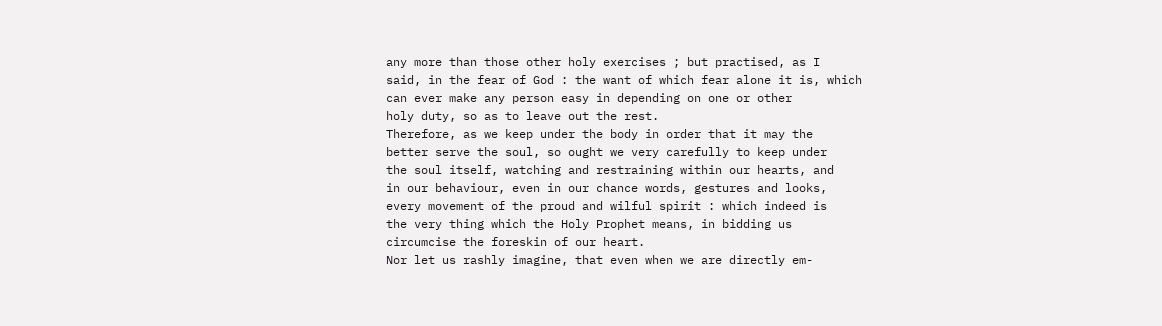any more than those other holy exercises ; but practised, as I
said, in the fear of God : the want of which fear alone it is, which
can ever make any person easy in depending on one or other
holy duty, so as to leave out the rest.
Therefore, as we keep under the body in order that it may the
better serve the soul, so ought we very carefully to keep under
the soul itself, watching and restraining within our hearts, and
in our behaviour, even in our chance words, gestures and looks,
every movement of the proud and wilful spirit : which indeed is
the very thing which the Holy Prophet means, in bidding us
circumcise the foreskin of our heart.
Nor let us rashly imagine, that even when we are directly em-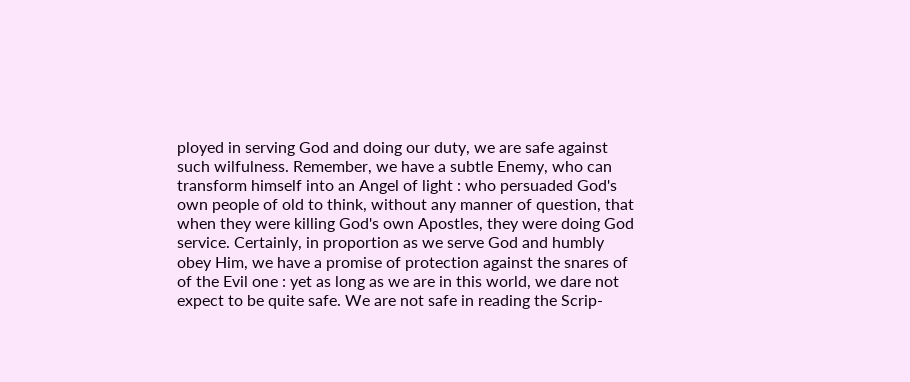ployed in serving God and doing our duty, we are safe against
such wilfulness. Remember, we have a subtle Enemy, who can
transform himself into an Angel of light : who persuaded God's
own people of old to think, without any manner of question, that
when they were killing God's own Apostles, they were doing God
service. Certainly, in proportion as we serve God and humbly
obey Him, we have a promise of protection against the snares of
of the Evil one : yet as long as we are in this world, we dare not
expect to be quite safe. We are not safe in reading the Scrip-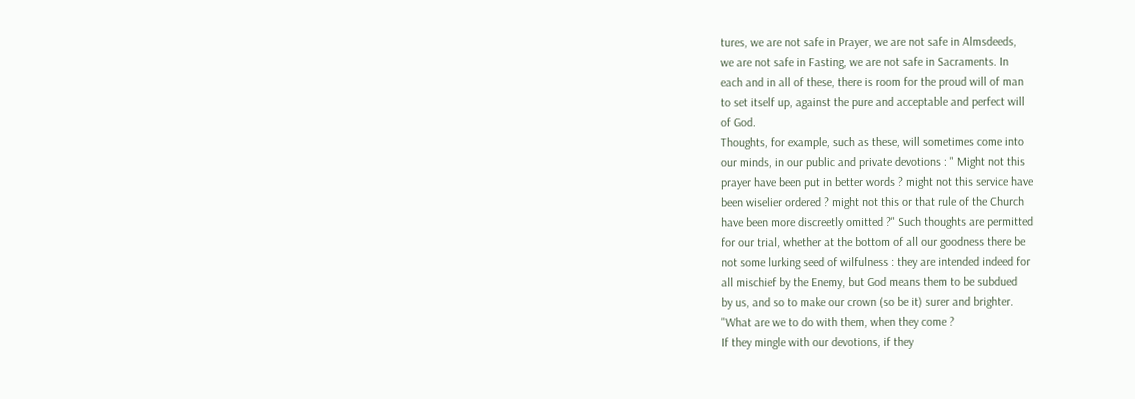tures, we are not safe in Prayer, we are not safe in Almsdeeds,
we are not safe in Fasting, we are not safe in Sacraments. In
each and in all of these, there is room for the proud will of man
to set itself up, against the pure and acceptable and perfect will
of God.
Thoughts, for example, such as these, will sometimes come into
our minds, in our public and private devotions : " Might not this
prayer have been put in better words ? might not this service have
been wiselier ordered ? might not this or that rule of the Church
have been more discreetly omitted ?" Such thoughts are permitted
for our trial, whether at the bottom of all our goodness there be
not some lurking seed of wilfulness : they are intended indeed for
all mischief by the Enemy, but God means them to be subdued
by us, and so to make our crown (so be it) surer and brighter.
"What are we to do with them, when they come ?
If they mingle with our devotions, if they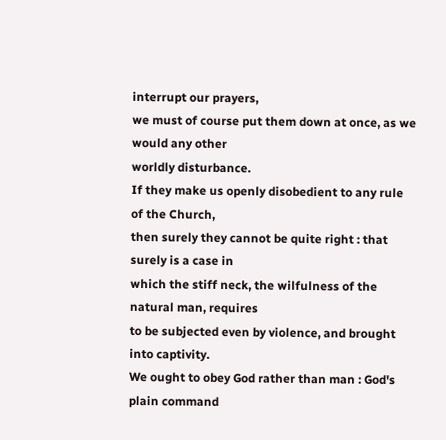interrupt our prayers,
we must of course put them down at once, as we would any other
worldly disturbance.
If they make us openly disobedient to any rule of the Church,
then surely they cannot be quite right : that surely is a case in
which the stiff neck, the wilfulness of the natural man, requires
to be subjected even by violence, and brought into captivity.
We ought to obey God rather than man : God's plain command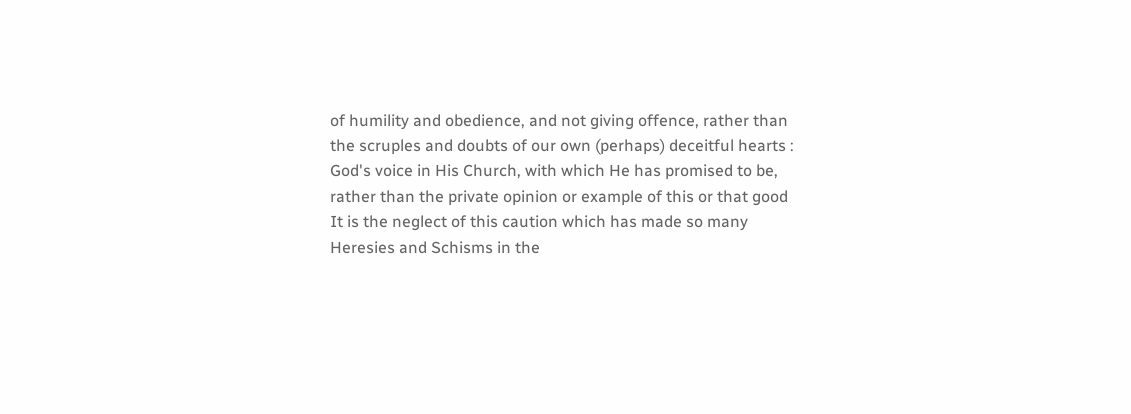of humility and obedience, and not giving offence, rather than
the scruples and doubts of our own (perhaps) deceitful hearts :
God's voice in His Church, with which He has promised to be,
rather than the private opinion or example of this or that good
It is the neglect of this caution which has made so many
Heresies and Schisms in the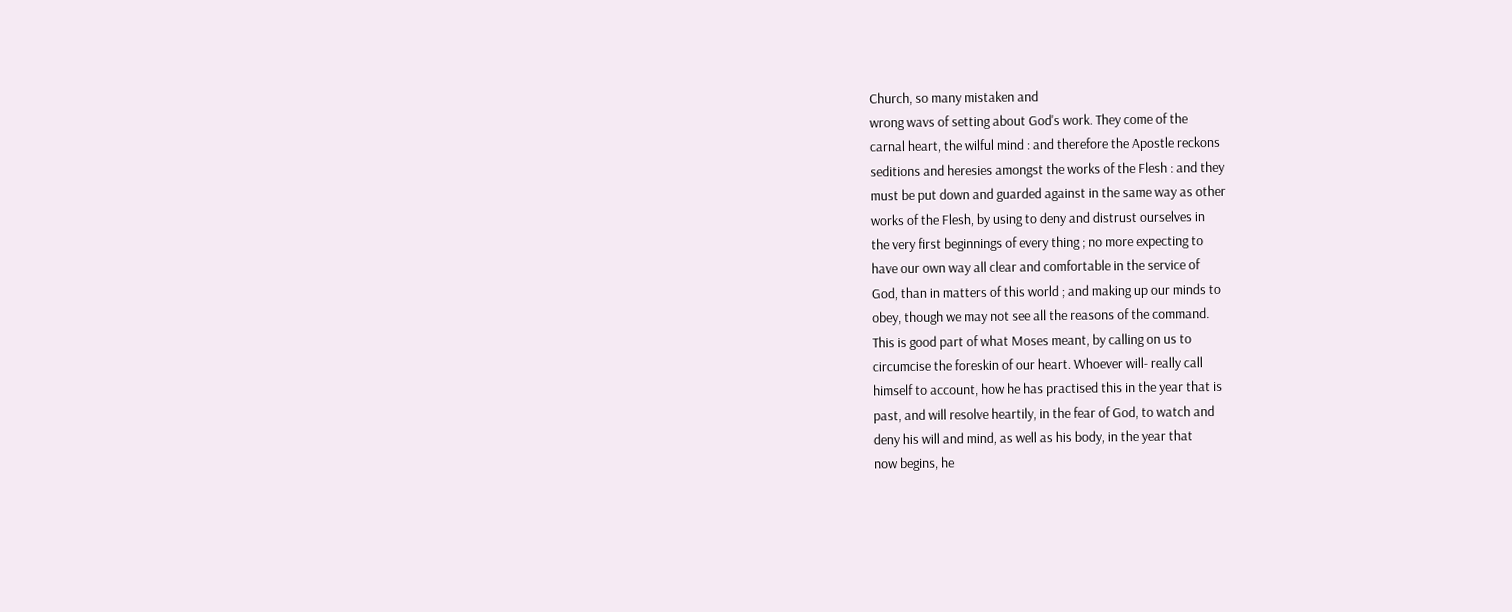Church, so many mistaken and
wrong wavs of setting about God's work. They come of the
carnal heart, the wilful mind : and therefore the Apostle reckons
seditions and heresies amongst the works of the Flesh : and they
must be put down and guarded against in the same way as other
works of the Flesh, by using to deny and distrust ourselves in
the very first beginnings of every thing ; no more expecting to
have our own way all clear and comfortable in the service of
God, than in matters of this world ; and making up our minds to
obey, though we may not see all the reasons of the command.
This is good part of what Moses meant, by calling on us to
circumcise the foreskin of our heart. Whoever will- really call
himself to account, how he has practised this in the year that is
past, and will resolve heartily, in the fear of God, to watch and
deny his will and mind, as well as his body, in the year that
now begins, he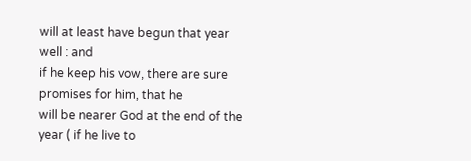will at least have begun that year well : and
if he keep his vow, there are sure promises for him, that he
will be nearer God at the end of the year ( if he live to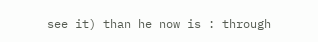see it) than he now is : through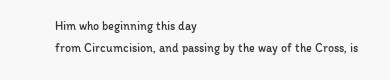Him who beginning this day
from Circumcision, and passing by the way of the Cross, is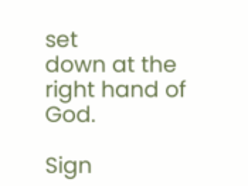set
down at the right hand of God.

Sign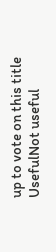up to vote on this title
UsefulNot useful